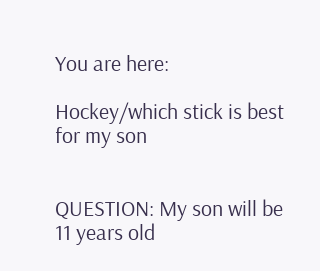You are here:

Hockey/which stick is best for my son


QUESTION: My son will be 11 years old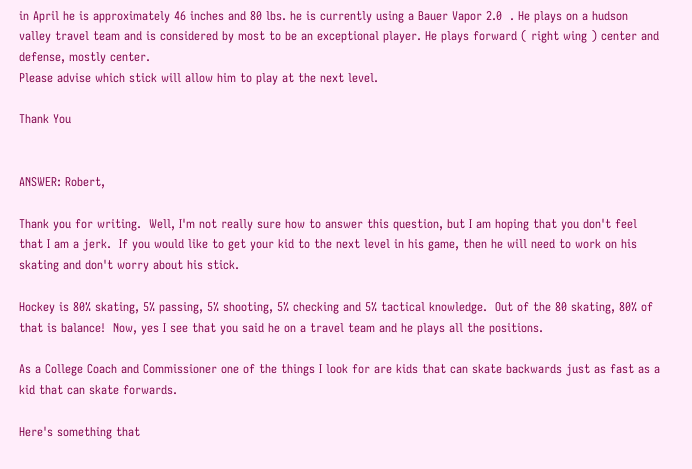in April he is approximately 46 inches and 80 lbs. he is currently using a Bauer Vapor 2.0  . He plays on a hudson valley travel team and is considered by most to be an exceptional player. He plays forward ( right wing ) center and defense, mostly center.
Please advise which stick will allow him to play at the next level.

Thank You


ANSWER: Robert,

Thank you for writing.  Well, I'm not really sure how to answer this question, but I am hoping that you don't feel that I am a jerk.  If you would like to get your kid to the next level in his game, then he will need to work on his skating and don't worry about his stick.

Hockey is 80% skating, 5% passing, 5% shooting, 5% checking and 5% tactical knowledge.  Out of the 80 skating, 80% of that is balance!  Now, yes I see that you said he on a travel team and he plays all the positions.

As a College Coach and Commissioner one of the things I look for are kids that can skate backwards just as fast as a kid that can skate forwards.

Here's something that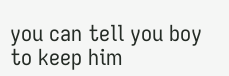you can tell you boy to keep him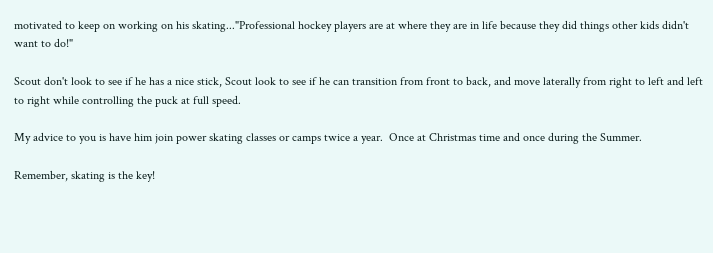motivated to keep on working on his skating..."Professional hockey players are at where they are in life because they did things other kids didn't want to do!"

Scout don't look to see if he has a nice stick, Scout look to see if he can transition from front to back, and move laterally from right to left and left to right while controlling the puck at full speed.

My advice to you is have him join power skating classes or camps twice a year.  Once at Christmas time and once during the Summer.

Remember, skating is the key!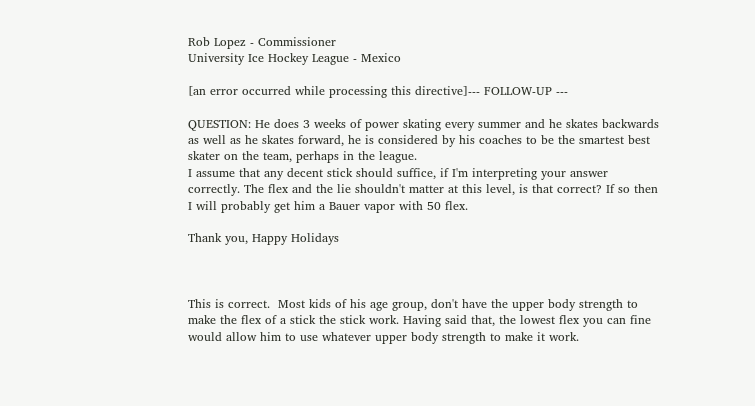Rob Lopez - Commissioner
University Ice Hockey League - Mexico

[an error occurred while processing this directive]--- FOLLOW-UP ---

QUESTION: He does 3 weeks of power skating every summer and he skates backwards as well as he skates forward, he is considered by his coaches to be the smartest best skater on the team, perhaps in the league.
I assume that any decent stick should suffice, if I'm interpreting your answer correctly. The flex and the lie shouldn't matter at this level, is that correct? If so then I will probably get him a Bauer vapor with 50 flex.

Thank you, Happy Holidays



This is correct.  Most kids of his age group, don't have the upper body strength to make the flex of a stick the stick work. Having said that, the lowest flex you can fine would allow him to use whatever upper body strength to make it work.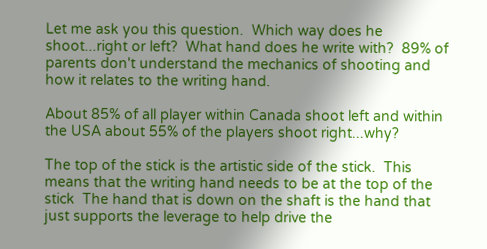Let me ask you this question.  Which way does he shoot...right or left?  What hand does he write with?  89% of parents don't understand the mechanics of shooting and how it relates to the writing hand.

About 85% of all player within Canada shoot left and within the USA about 55% of the players shoot right...why?

The top of the stick is the artistic side of the stick.  This means that the writing hand needs to be at the top of the stick  The hand that is down on the shaft is the hand that just supports the leverage to help drive the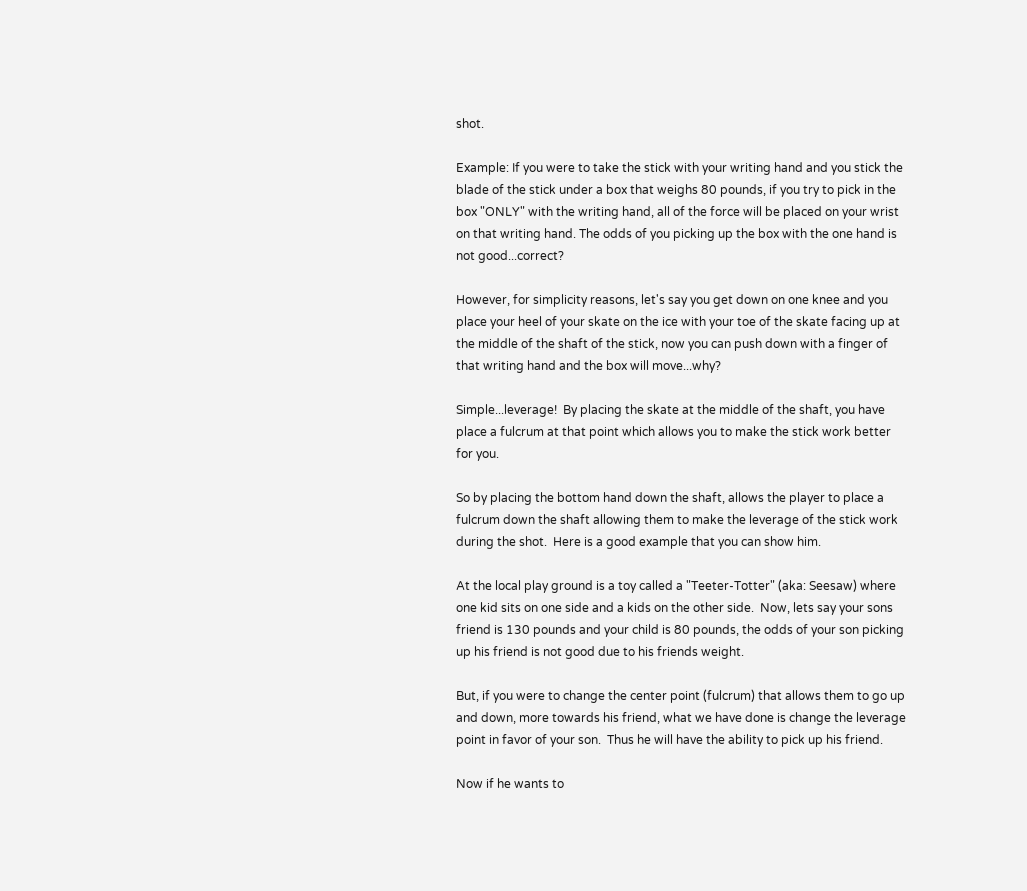shot.

Example: If you were to take the stick with your writing hand and you stick the blade of the stick under a box that weighs 80 pounds, if you try to pick in the box "ONLY" with the writing hand, all of the force will be placed on your wrist on that writing hand. The odds of you picking up the box with the one hand is not good...correct?

However, for simplicity reasons, let's say you get down on one knee and you place your heel of your skate on the ice with your toe of the skate facing up at the middle of the shaft of the stick, now you can push down with a finger of that writing hand and the box will move...why?

Simple...leverage!  By placing the skate at the middle of the shaft, you have place a fulcrum at that point which allows you to make the stick work better for you.

So by placing the bottom hand down the shaft, allows the player to place a fulcrum down the shaft allowing them to make the leverage of the stick work during the shot.  Here is a good example that you can show him.

At the local play ground is a toy called a "Teeter-Totter" (aka: Seesaw) where one kid sits on one side and a kids on the other side.  Now, lets say your sons friend is 130 pounds and your child is 80 pounds, the odds of your son picking up his friend is not good due to his friends weight.

But, if you were to change the center point (fulcrum) that allows them to go up and down, more towards his friend, what we have done is change the leverage point in favor of your son.  Thus he will have the ability to pick up his friend.

Now if he wants to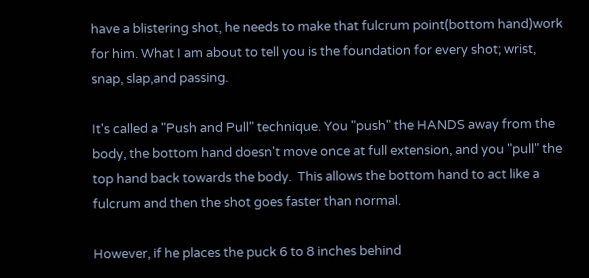have a blistering shot, he needs to make that fulcrum point(bottom hand)work for him. What I am about to tell you is the foundation for every shot; wrist, snap, slap,and passing.

It's called a "Push and Pull" technique. You "push" the HANDS away from the body, the bottom hand doesn't move once at full extension, and you "pull" the top hand back towards the body.  This allows the bottom hand to act like a fulcrum and then the shot goes faster than normal.

However, if he places the puck 6 to 8 inches behind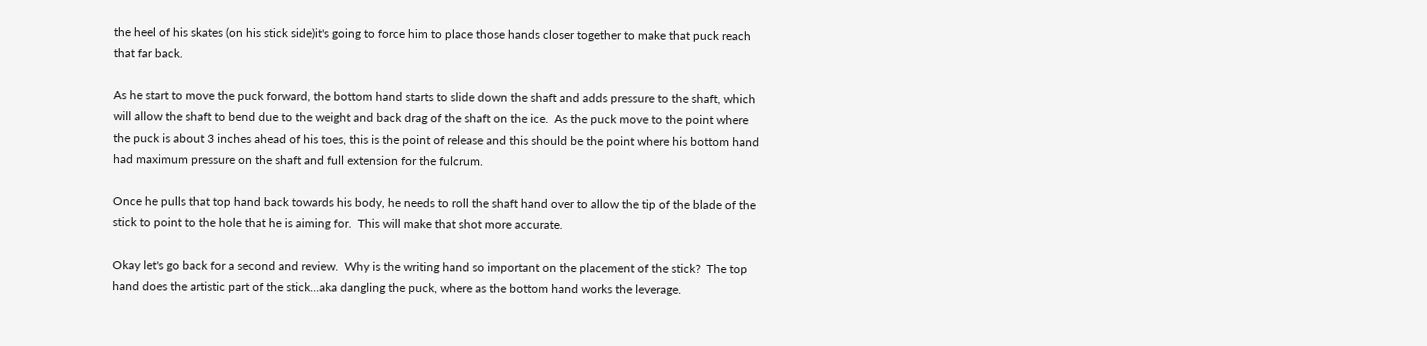the heel of his skates (on his stick side)it's going to force him to place those hands closer together to make that puck reach that far back.

As he start to move the puck forward, the bottom hand starts to slide down the shaft and adds pressure to the shaft, which will allow the shaft to bend due to the weight and back drag of the shaft on the ice.  As the puck move to the point where the puck is about 3 inches ahead of his toes, this is the point of release and this should be the point where his bottom hand had maximum pressure on the shaft and full extension for the fulcrum.

Once he pulls that top hand back towards his body, he needs to roll the shaft hand over to allow the tip of the blade of the stick to point to the hole that he is aiming for.  This will make that shot more accurate.

Okay let's go back for a second and review.  Why is the writing hand so important on the placement of the stick?  The top hand does the artistic part of the stick...aka dangling the puck, where as the bottom hand works the leverage.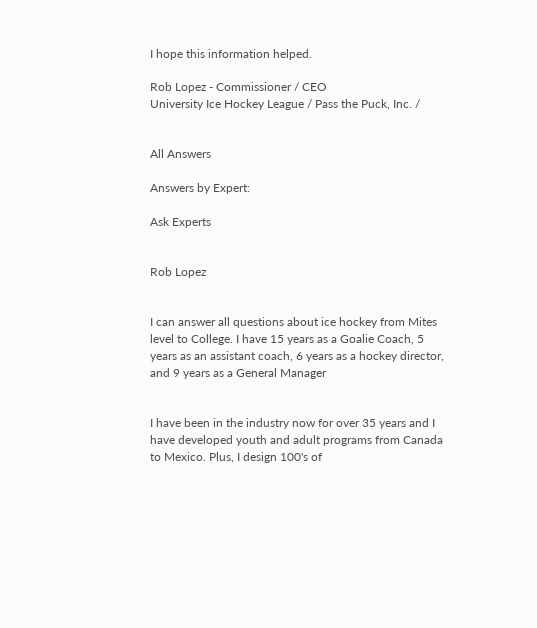I hope this information helped.

Rob Lopez - Commissioner / CEO
University Ice Hockey League / Pass the Puck, Inc. /


All Answers

Answers by Expert:

Ask Experts


Rob Lopez


I can answer all questions about ice hockey from Mites level to College. I have 15 years as a Goalie Coach, 5 years as an assistant coach, 6 years as a hockey director, and 9 years as a General Manager


I have been in the industry now for over 35 years and I have developed youth and adult programs from Canada to Mexico. Plus, I design 100's of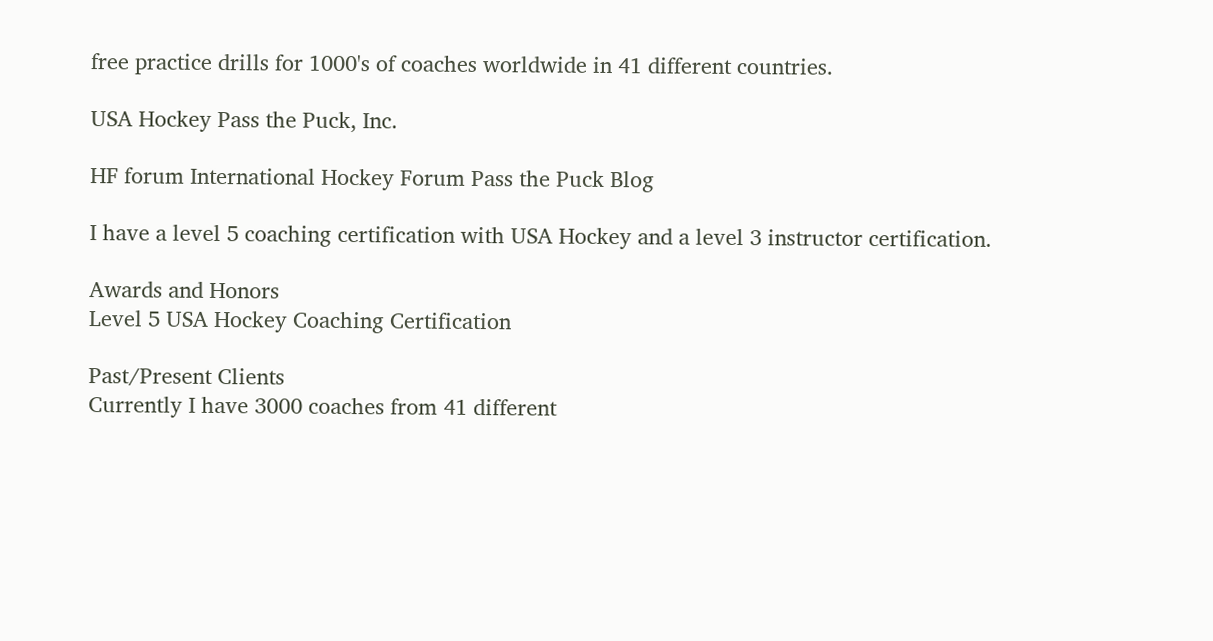free practice drills for 1000's of coaches worldwide in 41 different countries.

USA Hockey Pass the Puck, Inc.

HF forum International Hockey Forum Pass the Puck Blog

I have a level 5 coaching certification with USA Hockey and a level 3 instructor certification.

Awards and Honors
Level 5 USA Hockey Coaching Certification

Past/Present Clients
Currently I have 3000 coaches from 41 different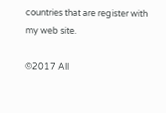countries that are register with my web site.

©2017 All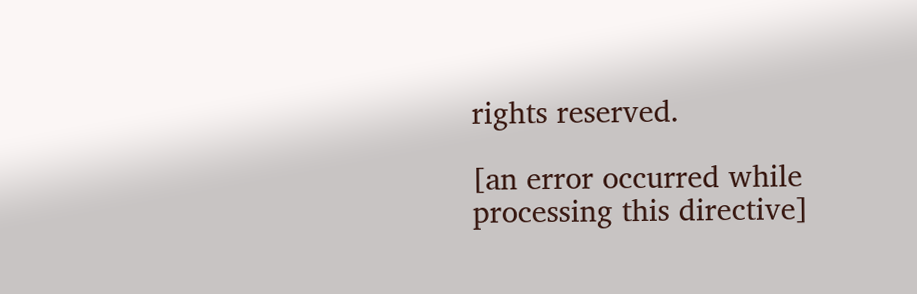rights reserved.

[an error occurred while processing this directive]